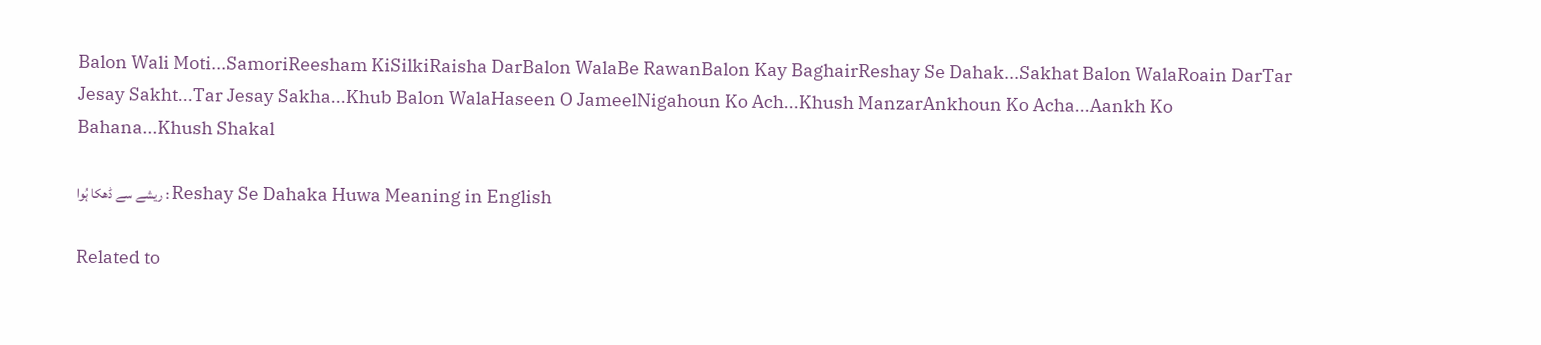Balon Wali Moti...SamoriReesham KiSilkiRaisha DarBalon WalaBe RawanBalon Kay BaghairReshay Se Dahak...Sakhat Balon WalaRoain DarTar Jesay Sakht...Tar Jesay Sakha...Khub Balon WalaHaseen O JameelNigahoun Ko Ach...Khush ManzarAnkhoun Ko Acha...Aankh Ko Bahana...Khush Shakal

ریشے سے ڈھکا ہُوا : Reshay Se Dahaka Huwa Meaning in English

Related to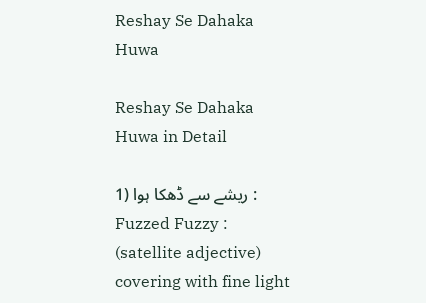Reshay Se Dahaka Huwa

Reshay Se Dahaka Huwa in Detail

1) ریشے سے ڈھکا ہوا : Fuzzed Fuzzy : (satellite adjective) covering with fine light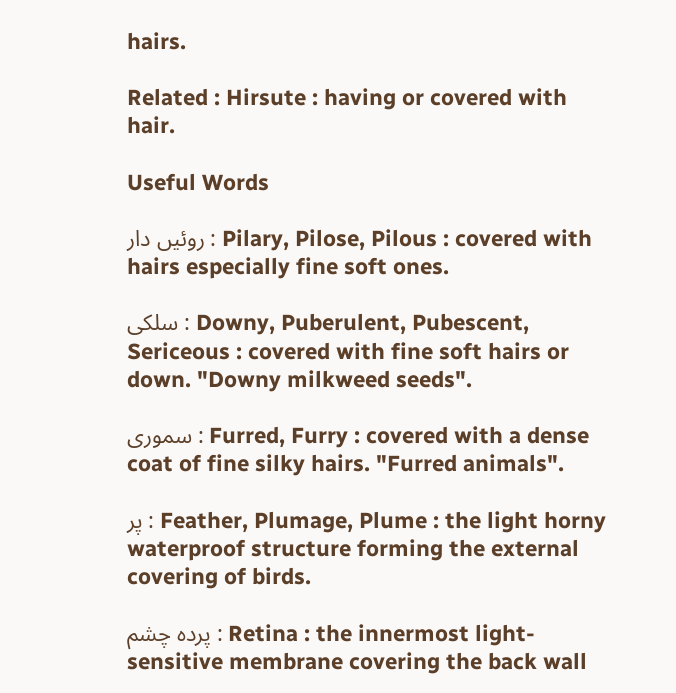hairs.

Related : Hirsute : having or covered with hair.

Useful Words

روئیں دار : Pilary, Pilose, Pilous : covered with hairs especially fine soft ones.

سلکی : Downy, Puberulent, Pubescent, Sericeous : covered with fine soft hairs or down. "Downy milkweed seeds".

سموری : Furred, Furry : covered with a dense coat of fine silky hairs. "Furred animals".

پر : Feather, Plumage, Plume : the light horny waterproof structure forming the external covering of birds.

پردہ چشم : Retina : the innermost light-sensitive membrane covering the back wall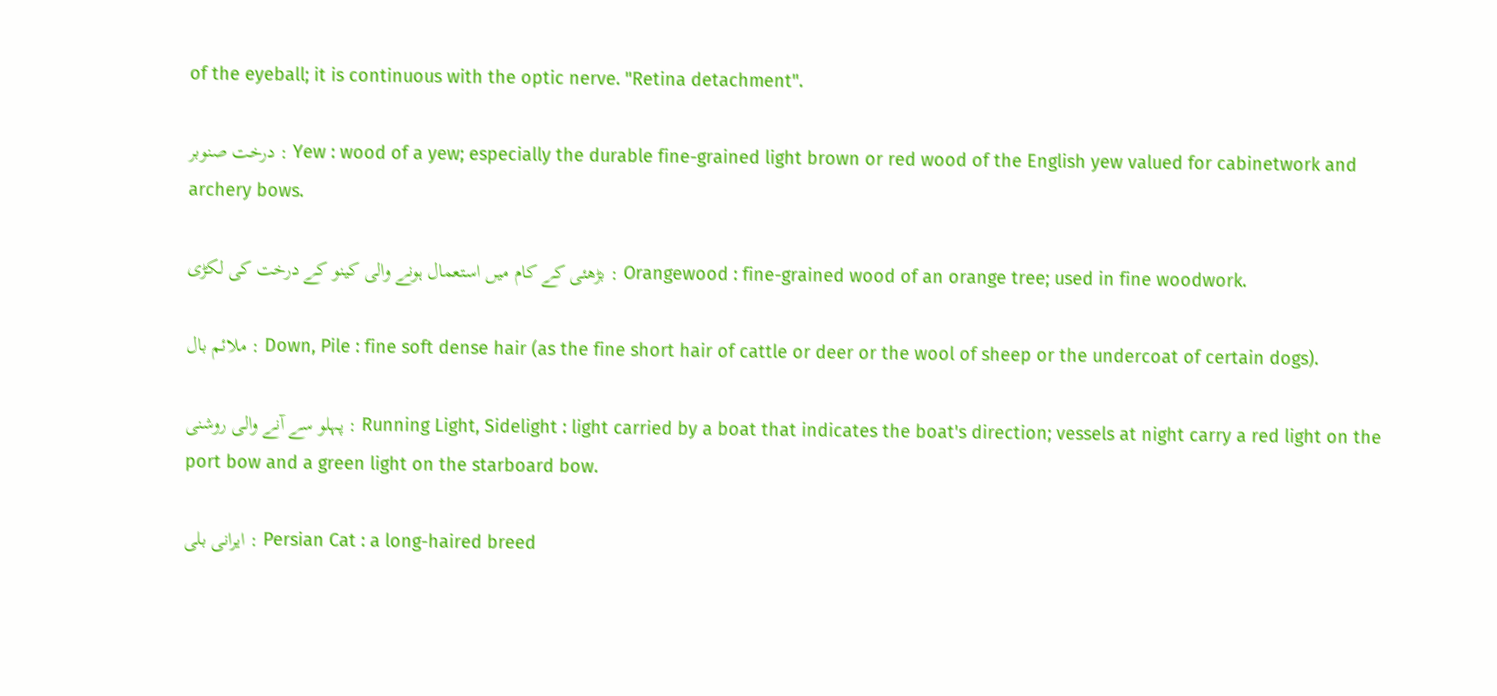of the eyeball; it is continuous with the optic nerve. "Retina detachment".

درخت صنوبر : Yew : wood of a yew; especially the durable fine-grained light brown or red wood of the English yew valued for cabinetwork and archery bows.

بڑھئی کے کام میں استعمال ہونے والی کینو کے درخت کی لکڑی : Orangewood : fine-grained wood of an orange tree; used in fine woodwork.

ملائم بال : Down, Pile : fine soft dense hair (as the fine short hair of cattle or deer or the wool of sheep or the undercoat of certain dogs).

پہلو سے آنے والی روشنی : Running Light, Sidelight : light carried by a boat that indicates the boat's direction; vessels at night carry a red light on the port bow and a green light on the starboard bow.

ایرانی بلی : Persian Cat : a long-haired breed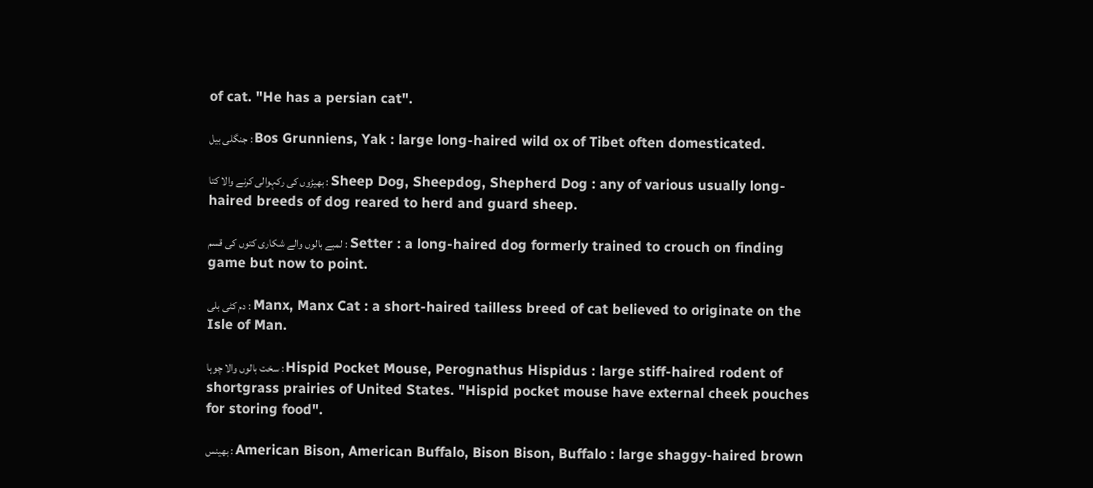of cat. "He has a persian cat".

جنگلی بیل : Bos Grunniens, Yak : large long-haired wild ox of Tibet often domesticated.

بھیڑوں کی رکہوالی کرنے والا کتا : Sheep Dog, Sheepdog, Shepherd Dog : any of various usually long-haired breeds of dog reared to herd and guard sheep.

لمبے بالوں والے شکاری کتوں کی قسم : Setter : a long-haired dog formerly trained to crouch on finding game but now to point.

دم کٹی بلی : Manx, Manx Cat : a short-haired tailless breed of cat believed to originate on the Isle of Man.

سخت بالوں والا چوہا : Hispid Pocket Mouse, Perognathus Hispidus : large stiff-haired rodent of shortgrass prairies of United States. "Hispid pocket mouse have external cheek pouches for storing food".

بھینس : American Bison, American Buffalo, Bison Bison, Buffalo : large shaggy-haired brown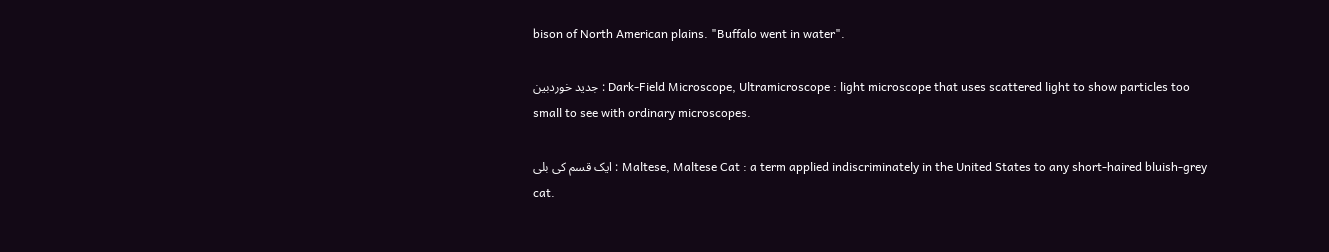bison of North American plains. "Buffalo went in water".

جدید خوردبین : Dark-Field Microscope, Ultramicroscope : light microscope that uses scattered light to show particles too small to see with ordinary microscopes.

ایک قسم کی بلی : Maltese, Maltese Cat : a term applied indiscriminately in the United States to any short-haired bluish-grey cat.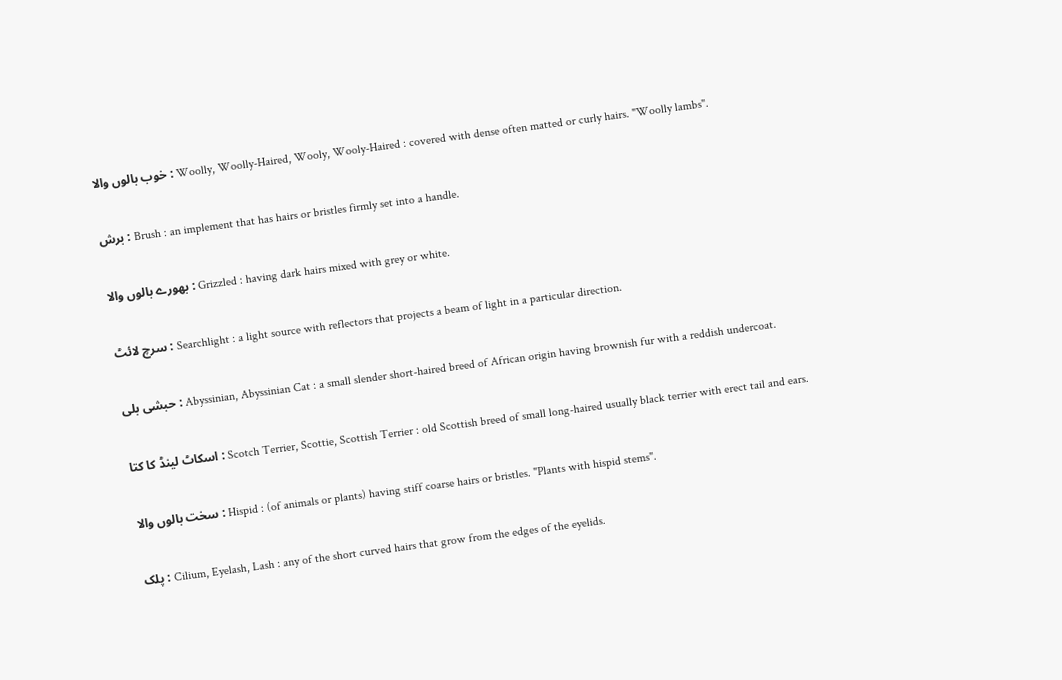خوب بالوں والا : Woolly, Woolly-Haired, Wooly, Wooly-Haired : covered with dense often matted or curly hairs. "Woolly lambs".

برش : Brush : an implement that has hairs or bristles firmly set into a handle.

بھورے بالوں والا : Grizzled : having dark hairs mixed with grey or white.

سرچ لائٹ : Searchlight : a light source with reflectors that projects a beam of light in a particular direction.

حبشی بلی : Abyssinian, Abyssinian Cat : a small slender short-haired breed of African origin having brownish fur with a reddish undercoat.

اسکاٹ لینڈ کا کتا : Scotch Terrier, Scottie, Scottish Terrier : old Scottish breed of small long-haired usually black terrier with erect tail and ears.

سخت بالوں والا : Hispid : (of animals or plants) having stiff coarse hairs or bristles. "Plants with hispid stems".

پلک : Cilium, Eyelash, Lash : any of the short curved hairs that grow from the edges of the eyelids.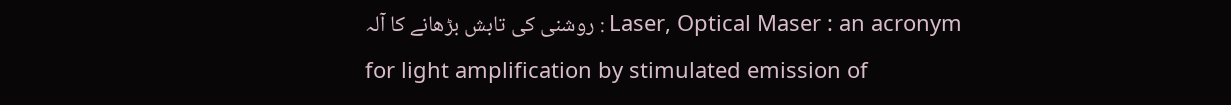روشنی کی تابش بڑھانے کا آلہ : Laser, Optical Maser : an acronym for light amplification by stimulated emission of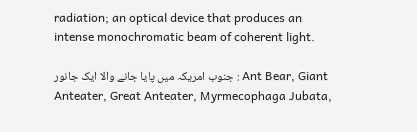radiation; an optical device that produces an intense monochromatic beam of coherent light.

جنوب امریکہ میں پایا جانے والا ایک جانور : Ant Bear, Giant Anteater, Great Anteater, Myrmecophaga Jubata,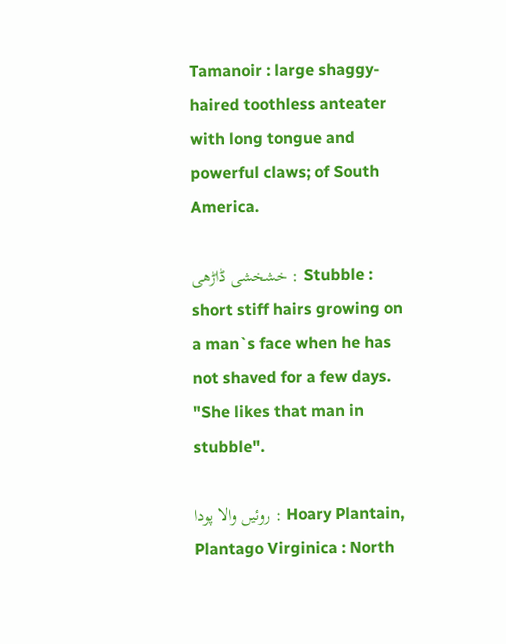Tamanoir : large shaggy-haired toothless anteater with long tongue and powerful claws; of South America.

خشخشی ڈاڑھی : Stubble : short stiff hairs growing on a man`s face when he has not shaved for a few days. "She likes that man in stubble".

روئیں والا پودا : Hoary Plantain, Plantago Virginica : North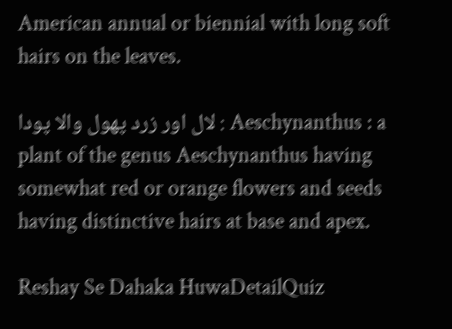American annual or biennial with long soft hairs on the leaves.

لال اور زرد پھول والا پودا : Aeschynanthus : a plant of the genus Aeschynanthus having somewhat red or orange flowers and seeds having distinctive hairs at base and apex.

Reshay Se Dahaka HuwaDetailQuiz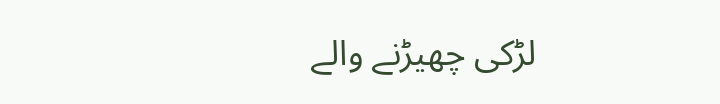لڑکی چھیڑنے والے